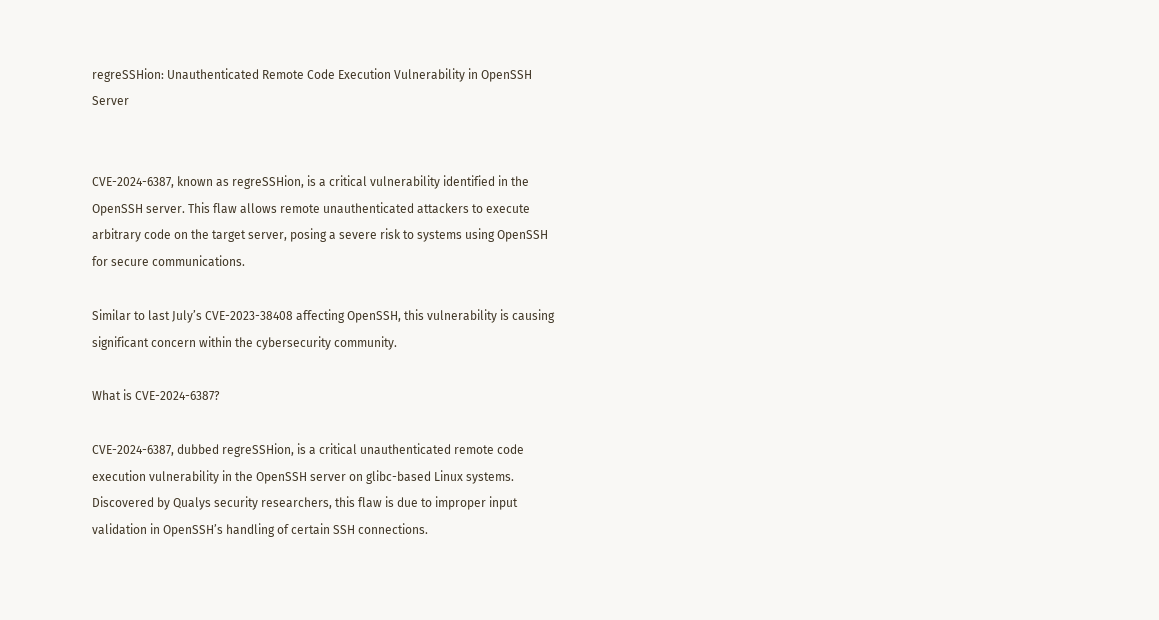regreSSHion: Unauthenticated Remote Code Execution Vulnerability in OpenSSH Server


CVE-2024-6387, known as regreSSHion, is a critical vulnerability identified in the OpenSSH server. This flaw allows remote unauthenticated attackers to execute arbitrary code on the target server, posing a severe risk to systems using OpenSSH for secure communications.

Similar to last July’s CVE-2023-38408 affecting OpenSSH, this vulnerability is causing significant concern within the cybersecurity community.

What is CVE-2024-6387?

CVE-2024-6387, dubbed regreSSHion, is a critical unauthenticated remote code execution vulnerability in the OpenSSH server on glibc-based Linux systems. Discovered by Qualys security researchers, this flaw is due to improper input validation in OpenSSH’s handling of certain SSH connections.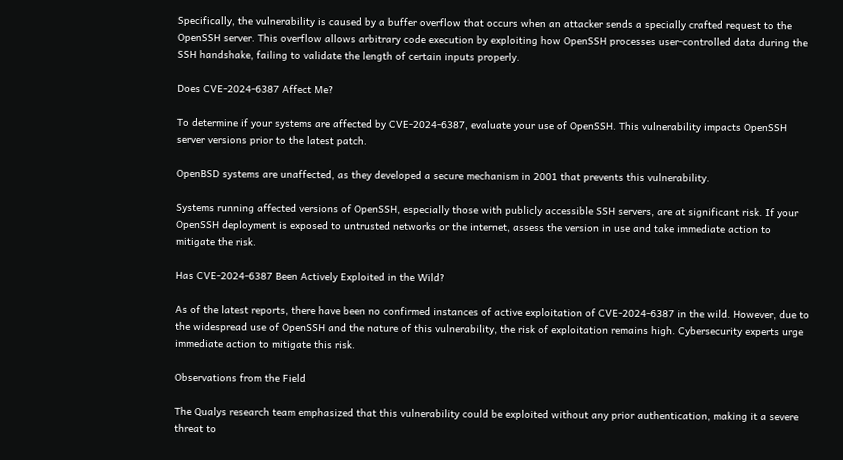Specifically, the vulnerability is caused by a buffer overflow that occurs when an attacker sends a specially crafted request to the OpenSSH server. This overflow allows arbitrary code execution by exploiting how OpenSSH processes user-controlled data during the SSH handshake, failing to validate the length of certain inputs properly.

Does CVE-2024-6387 Affect Me?

To determine if your systems are affected by CVE-2024-6387, evaluate your use of OpenSSH. This vulnerability impacts OpenSSH server versions prior to the latest patch.

OpenBSD systems are unaffected, as they developed a secure mechanism in 2001 that prevents this vulnerability.

Systems running affected versions of OpenSSH, especially those with publicly accessible SSH servers, are at significant risk. If your OpenSSH deployment is exposed to untrusted networks or the internet, assess the version in use and take immediate action to mitigate the risk.

Has CVE-2024-6387 Been Actively Exploited in the Wild?

As of the latest reports, there have been no confirmed instances of active exploitation of CVE-2024-6387 in the wild. However, due to the widespread use of OpenSSH and the nature of this vulnerability, the risk of exploitation remains high. Cybersecurity experts urge immediate action to mitigate this risk.

Observations from the Field

The Qualys research team emphasized that this vulnerability could be exploited without any prior authentication, making it a severe threat to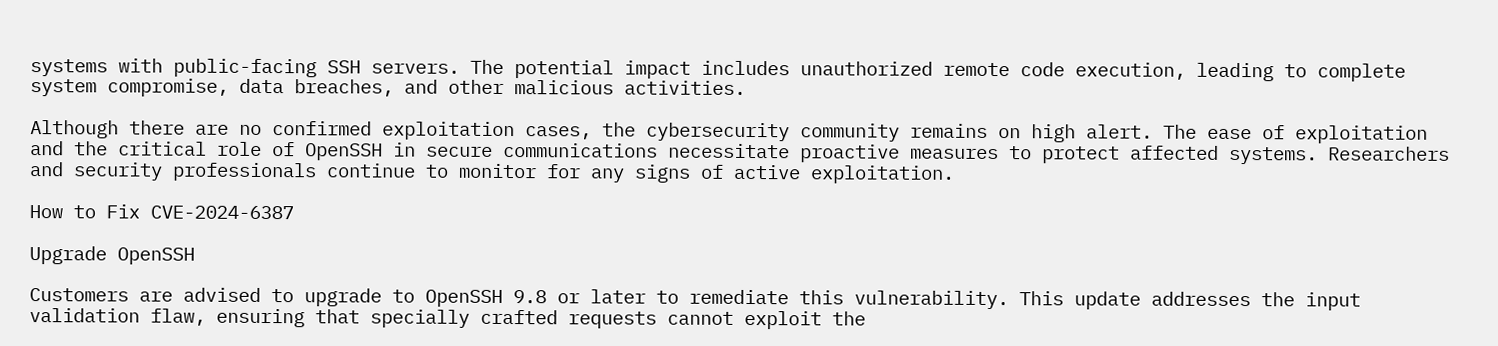systems with public-facing SSH servers. The potential impact includes unauthorized remote code execution, leading to complete system compromise, data breaches, and other malicious activities.

Although there are no confirmed exploitation cases, the cybersecurity community remains on high alert. The ease of exploitation and the critical role of OpenSSH in secure communications necessitate proactive measures to protect affected systems. Researchers and security professionals continue to monitor for any signs of active exploitation.

How to Fix CVE-2024-6387

Upgrade OpenSSH

Customers are advised to upgrade to OpenSSH 9.8 or later to remediate this vulnerability. This update addresses the input validation flaw, ensuring that specially crafted requests cannot exploit the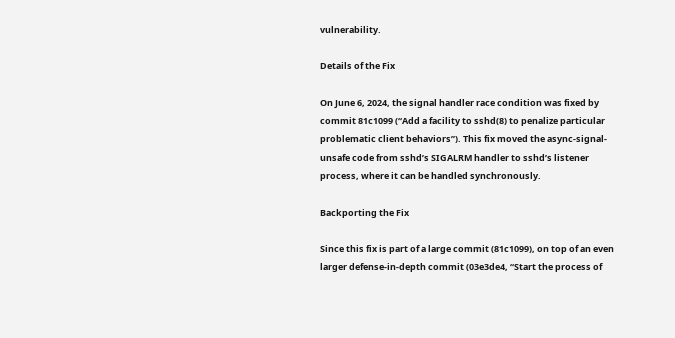vulnerability.

Details of the Fix

On June 6, 2024, the signal handler race condition was fixed by commit 81c1099 (“Add a facility to sshd(8) to penalize particular problematic client behaviors”). This fix moved the async-signal-unsafe code from sshd’s SIGALRM handler to sshd’s listener process, where it can be handled synchronously.

Backporting the Fix

Since this fix is part of a large commit (81c1099), on top of an even larger defense-in-depth commit (03e3de4, “Start the process of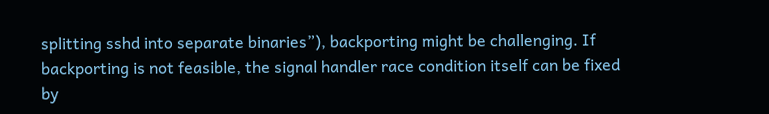splitting sshd into separate binaries”), backporting might be challenging. If backporting is not feasible, the signal handler race condition itself can be fixed by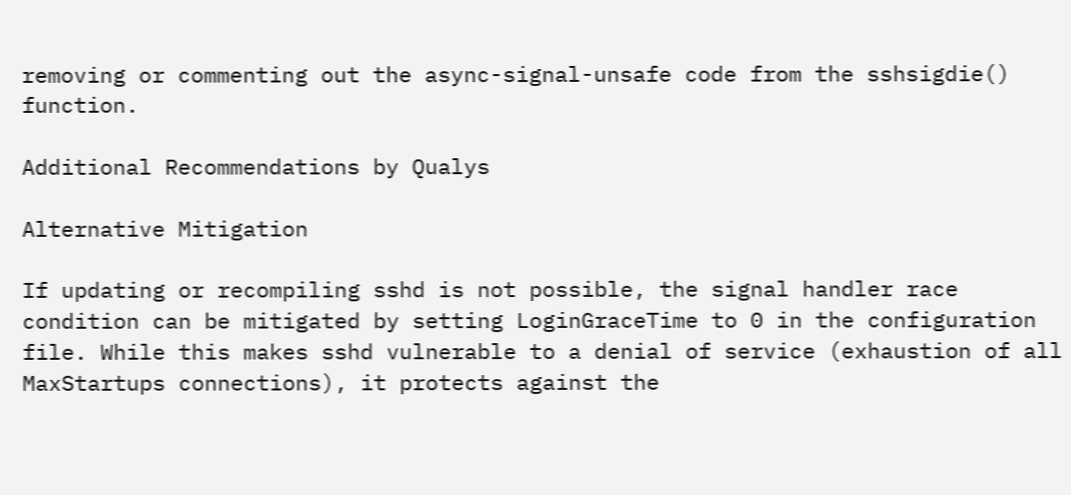removing or commenting out the async-signal-unsafe code from the sshsigdie() function.

Additional Recommendations by Qualys

Alternative Mitigation

If updating or recompiling sshd is not possible, the signal handler race condition can be mitigated by setting LoginGraceTime to 0 in the configuration file. While this makes sshd vulnerable to a denial of service (exhaustion of all MaxStartups connections), it protects against the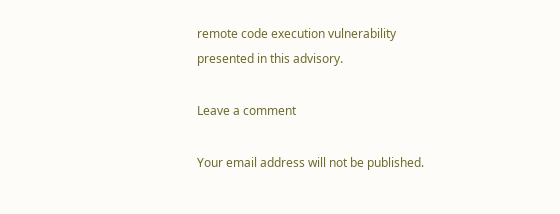remote code execution vulnerability presented in this advisory.

Leave a comment

Your email address will not be published.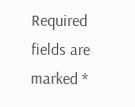Required fields are marked *